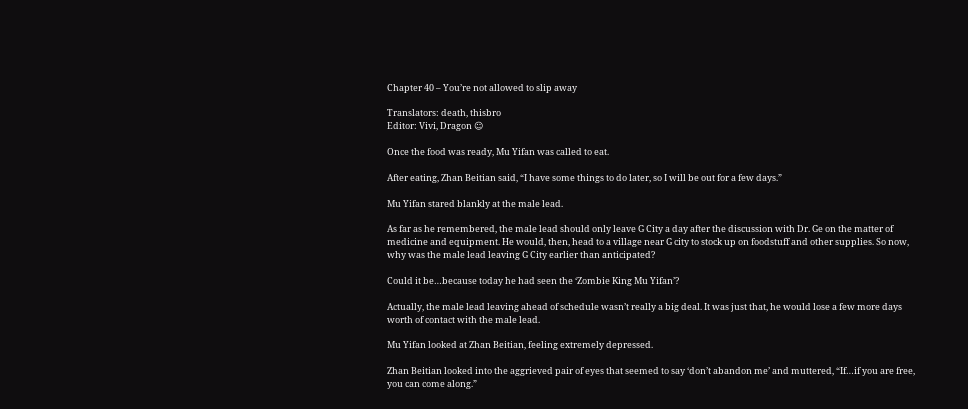Chapter 40 – You’re not allowed to slip away

Translators: death, thisbro
Editor: Vivi, Dragon ☺

Once the food was ready, Mu Yifan was called to eat.

After eating, Zhan Beitian said, “I have some things to do later, so I will be out for a few days.”

Mu Yifan stared blankly at the male lead.

As far as he remembered, the male lead should only leave G City a day after the discussion with Dr. Ge on the matter of medicine and equipment. He would, then, head to a village near G city to stock up on foodstuff and other supplies. So now, why was the male lead leaving G City earlier than anticipated?

Could it be…because today he had seen the ‘Zombie King Mu Yifan’?

Actually, the male lead leaving ahead of schedule wasn’t really a big deal. It was just that, he would lose a few more days worth of contact with the male lead.

Mu Yifan looked at Zhan Beitian, feeling extremely depressed.

Zhan Beitian looked into the aggrieved pair of eyes that seemed to say ‘don’t abandon me’ and muttered, “If…if you are free, you can come along.”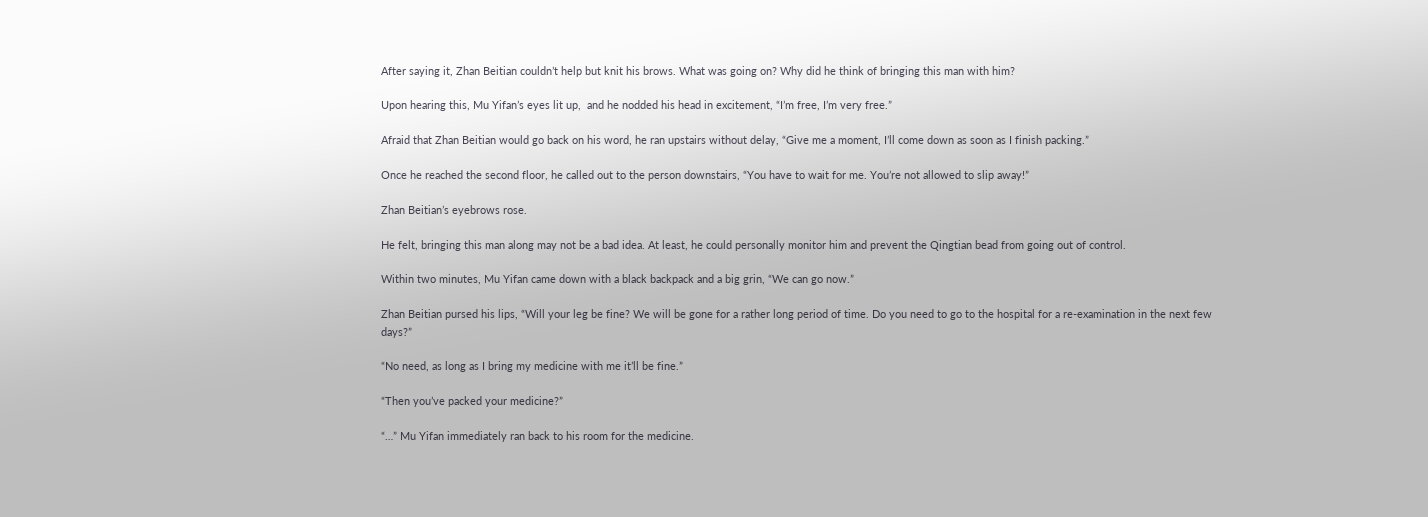After saying it, Zhan Beitian couldn’t help but knit his brows. What was going on? Why did he think of bringing this man with him?

Upon hearing this, Mu Yifan’s eyes lit up,  and he nodded his head in excitement, “I’m free, I’m very free.”

Afraid that Zhan Beitian would go back on his word, he ran upstairs without delay, “Give me a moment, I’ll come down as soon as I finish packing.”

Once he reached the second floor, he called out to the person downstairs, “You have to wait for me. You’re not allowed to slip away!”

Zhan Beitian’s eyebrows rose.

He felt, bringing this man along may not be a bad idea. At least, he could personally monitor him and prevent the Qingtian bead from going out of control.

Within two minutes, Mu Yifan came down with a black backpack and a big grin, “We can go now.”

Zhan Beitian pursed his lips, “Will your leg be fine? We will be gone for a rather long period of time. Do you need to go to the hospital for a re-examination in the next few days?”

“No need, as long as I bring my medicine with me it’ll be fine.”

“Then you’ve packed your medicine?”

“…” Mu Yifan immediately ran back to his room for the medicine.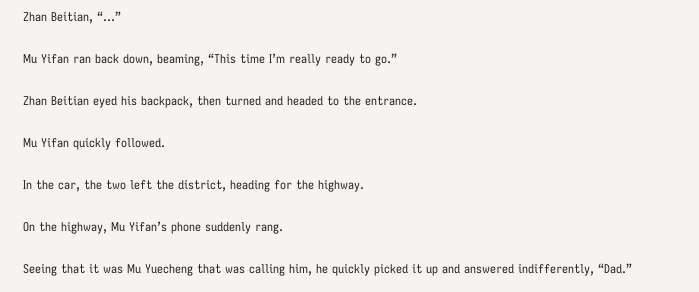Zhan Beitian, “…”

Mu Yifan ran back down, beaming, “This time I’m really ready to go.”

Zhan Beitian eyed his backpack, then turned and headed to the entrance.

Mu Yifan quickly followed.

In the car, the two left the district, heading for the highway.

On the highway, Mu Yifan’s phone suddenly rang.

Seeing that it was Mu Yuecheng that was calling him, he quickly picked it up and answered indifferently, “Dad.”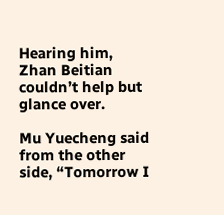Hearing him, Zhan Beitian couldn’t help but glance over.

Mu Yuecheng said from the other side, “Tomorrow I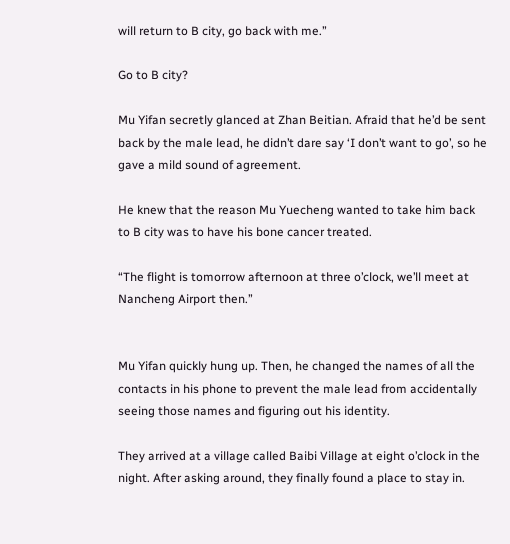will return to B city, go back with me.”

Go to B city?

Mu Yifan secretly glanced at Zhan Beitian. Afraid that he’d be sent back by the male lead, he didn’t dare say ‘I don’t want to go’, so he gave a mild sound of agreement.

He knew that the reason Mu Yuecheng wanted to take him back to B city was to have his bone cancer treated.

“The flight is tomorrow afternoon at three o’clock, we’ll meet at Nancheng Airport then.”


Mu Yifan quickly hung up. Then, he changed the names of all the contacts in his phone to prevent the male lead from accidentally seeing those names and figuring out his identity.

They arrived at a village called Baibi Village at eight o’clock in the night. After asking around, they finally found a place to stay in.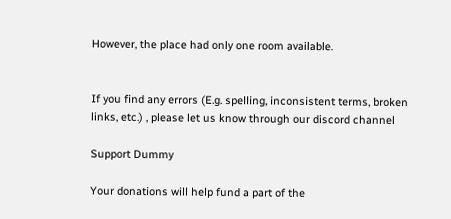However, the place had only one room available.


If you find any errors (E.g. spelling, inconsistent terms, broken links, etc.) , please let us know through our discord channel

Support Dummy

Your donations will help fund a part of the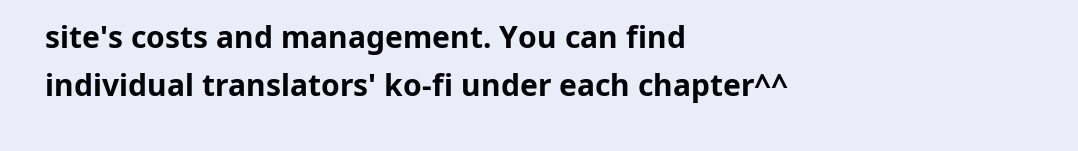site's costs and management. You can find individual translators' ko-fi under each chapter^^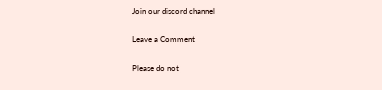Join our discord channel

Leave a Comment

Please do not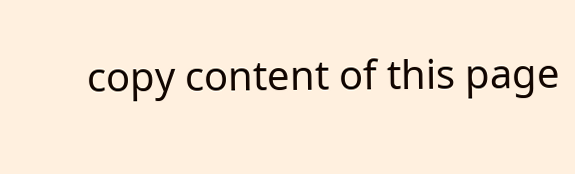copy content of this page